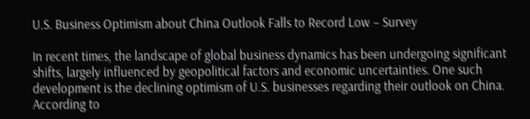U.S. Business Optimism about China Outlook Falls to Record Low – Survey

In recent times, the landscape of global business dynamics has been undergoing significant shifts, largely influenced by geopolitical factors and economic uncertainties. One such development is the declining optimism of U.S. businesses regarding their outlook on China. According to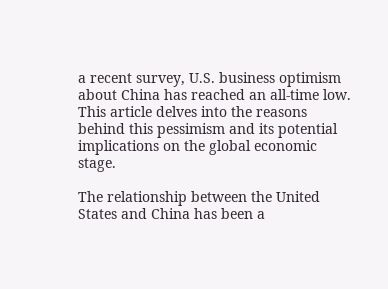a recent survey, U.S. business optimism about China has reached an all-time low. This article delves into the reasons behind this pessimism and its potential implications on the global economic stage.

The relationship between the United States and China has been a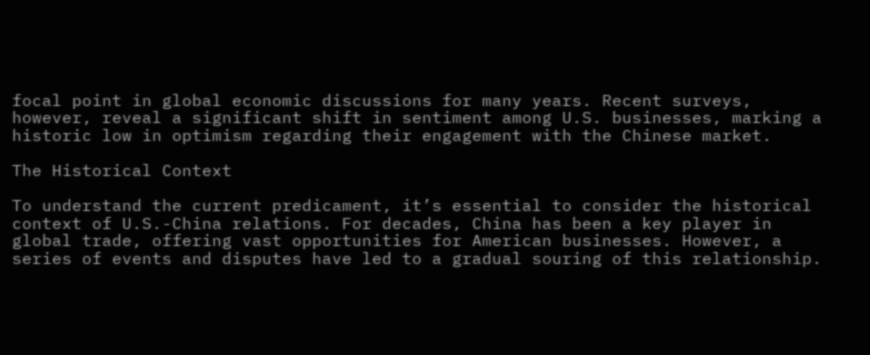focal point in global economic discussions for many years. Recent surveys, however, reveal a significant shift in sentiment among U.S. businesses, marking a historic low in optimism regarding their engagement with the Chinese market.

The Historical Context

To understand the current predicament, it’s essential to consider the historical context of U.S.-China relations. For decades, China has been a key player in global trade, offering vast opportunities for American businesses. However, a series of events and disputes have led to a gradual souring of this relationship.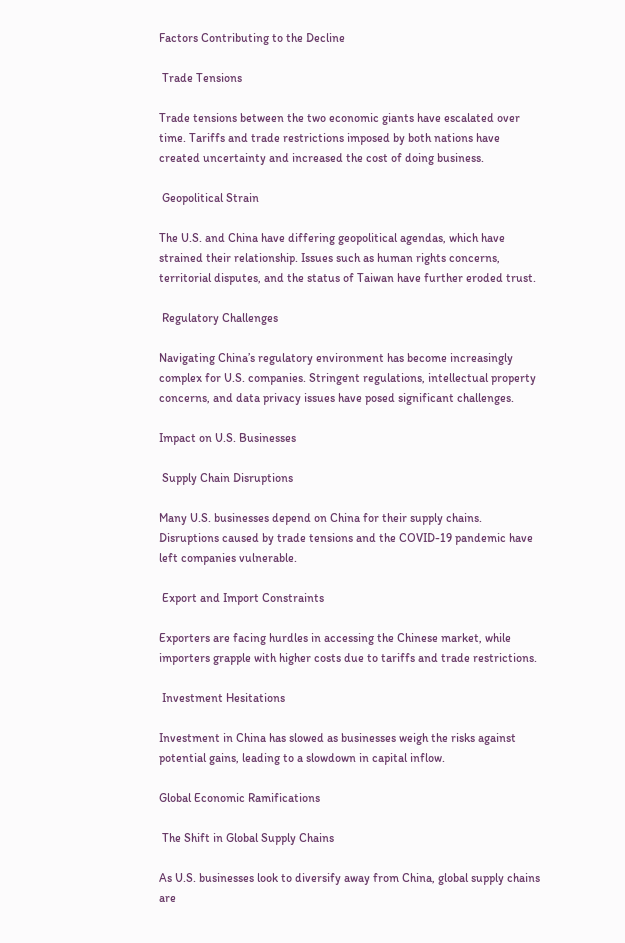Factors Contributing to the Decline

 Trade Tensions

Trade tensions between the two economic giants have escalated over time. Tariffs and trade restrictions imposed by both nations have created uncertainty and increased the cost of doing business.

 Geopolitical Strain

The U.S. and China have differing geopolitical agendas, which have strained their relationship. Issues such as human rights concerns, territorial disputes, and the status of Taiwan have further eroded trust.

 Regulatory Challenges

Navigating China’s regulatory environment has become increasingly complex for U.S. companies. Stringent regulations, intellectual property concerns, and data privacy issues have posed significant challenges.

Impact on U.S. Businesses

 Supply Chain Disruptions

Many U.S. businesses depend on China for their supply chains. Disruptions caused by trade tensions and the COVID-19 pandemic have left companies vulnerable.

 Export and Import Constraints

Exporters are facing hurdles in accessing the Chinese market, while importers grapple with higher costs due to tariffs and trade restrictions.

 Investment Hesitations

Investment in China has slowed as businesses weigh the risks against potential gains, leading to a slowdown in capital inflow.

Global Economic Ramifications

 The Shift in Global Supply Chains

As U.S. businesses look to diversify away from China, global supply chains are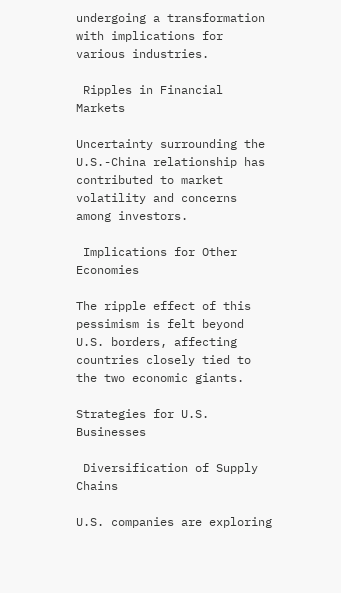undergoing a transformation with implications for various industries.

 Ripples in Financial Markets

Uncertainty surrounding the U.S.-China relationship has contributed to market volatility and concerns among investors.

 Implications for Other Economies

The ripple effect of this pessimism is felt beyond U.S. borders, affecting countries closely tied to the two economic giants.

Strategies for U.S. Businesses

 Diversification of Supply Chains

U.S. companies are exploring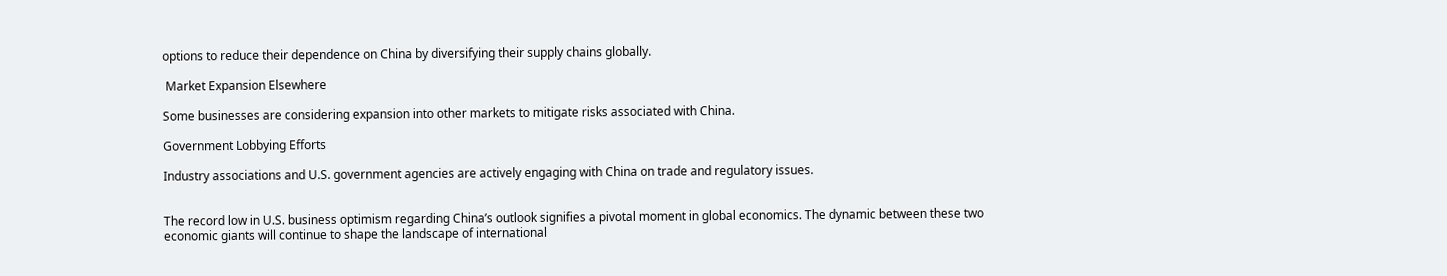options to reduce their dependence on China by diversifying their supply chains globally.

 Market Expansion Elsewhere

Some businesses are considering expansion into other markets to mitigate risks associated with China.

Government Lobbying Efforts

Industry associations and U.S. government agencies are actively engaging with China on trade and regulatory issues.


The record low in U.S. business optimism regarding China’s outlook signifies a pivotal moment in global economics. The dynamic between these two economic giants will continue to shape the landscape of international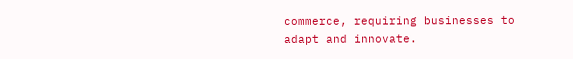commerce, requiring businesses to adapt and innovate.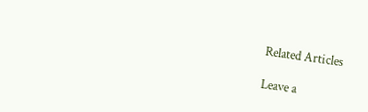Related Articles

Leave a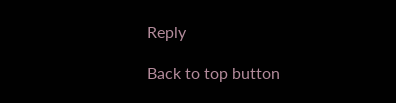Reply

Back to top button